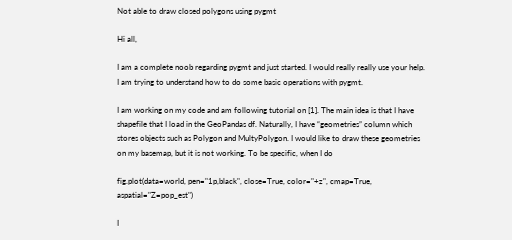Not able to draw closed polygons using pygmt

Hi all,

I am a complete noob regarding pygmt and just started. I would really really use your help. I am trying to understand how to do some basic operations with pygmt.

I am working on my code and am following tutorial on [1]. The main idea is that I have shapefile that I load in the GeoPandas df. Naturally, I have “geometries” column which stores objects such as Polygon and MultyPolygon. I would like to draw these geometries on my basemap, but it is not working. To be specific, when I do

fig.plot(data=world, pen="1p,black", close=True, color="+z", cmap=True, aspatial="Z=pop_est")

I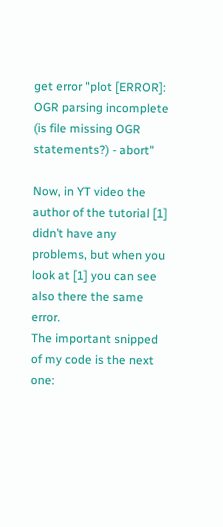get error "plot [ERROR]: OGR parsing incomplete (is file missing OGR statements?) - abort"

Now, in YT video the author of the tutorial [1] didn’t have any problems, but when you look at [1] you can see also there the same error.
The important snipped of my code is the next one: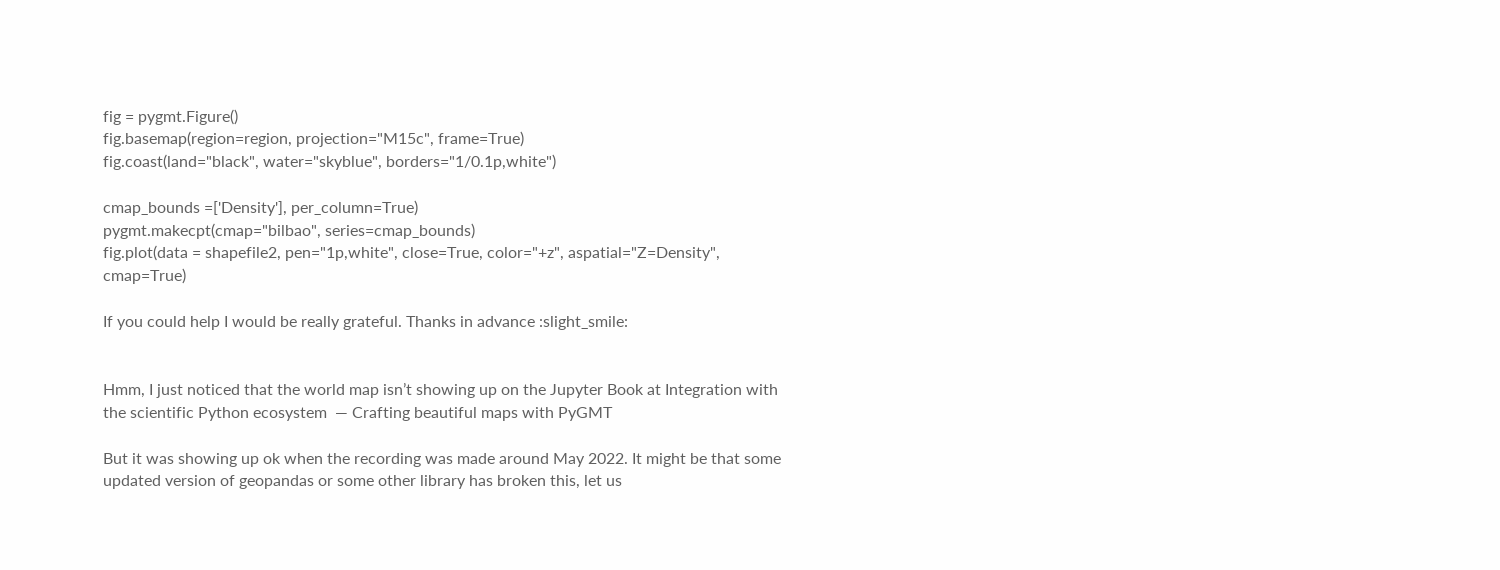fig = pygmt.Figure()
fig.basemap(region=region, projection="M15c", frame=True)
fig.coast(land="black", water="skyblue", borders="1/0.1p,white")

cmap_bounds =['Density'], per_column=True)
pygmt.makecpt(cmap="bilbao", series=cmap_bounds)
fig.plot(data = shapefile2, pen="1p,white", close=True, color="+z", aspatial="Z=Density", cmap=True)

If you could help I would be really grateful. Thanks in advance :slight_smile:


Hmm, I just noticed that the world map isn’t showing up on the Jupyter Book at Integration with the scientific Python ecosystem  — Crafting beautiful maps with PyGMT

But it was showing up ok when the recording was made around May 2022. It might be that some updated version of geopandas or some other library has broken this, let us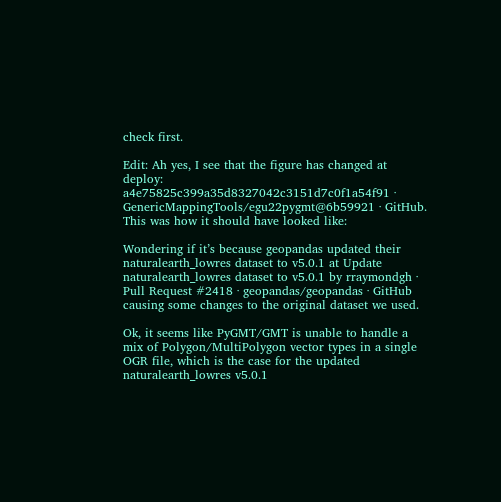check first.

Edit: Ah yes, I see that the figure has changed at deploy: a4e75825c399a35d8327042c3151d7c0f1a54f91 · GenericMappingTools/egu22pygmt@6b59921 · GitHub. This was how it should have looked like:

Wondering if it’s because geopandas updated their naturalearth_lowres dataset to v5.0.1 at Update naturalearth_lowres dataset to v5.0.1 by rraymondgh · Pull Request #2418 · geopandas/geopandas · GitHub causing some changes to the original dataset we used.

Ok, it seems like PyGMT/GMT is unable to handle a mix of Polygon/MultiPolygon vector types in a single OGR file, which is the case for the updated naturalearth_lowres v5.0.1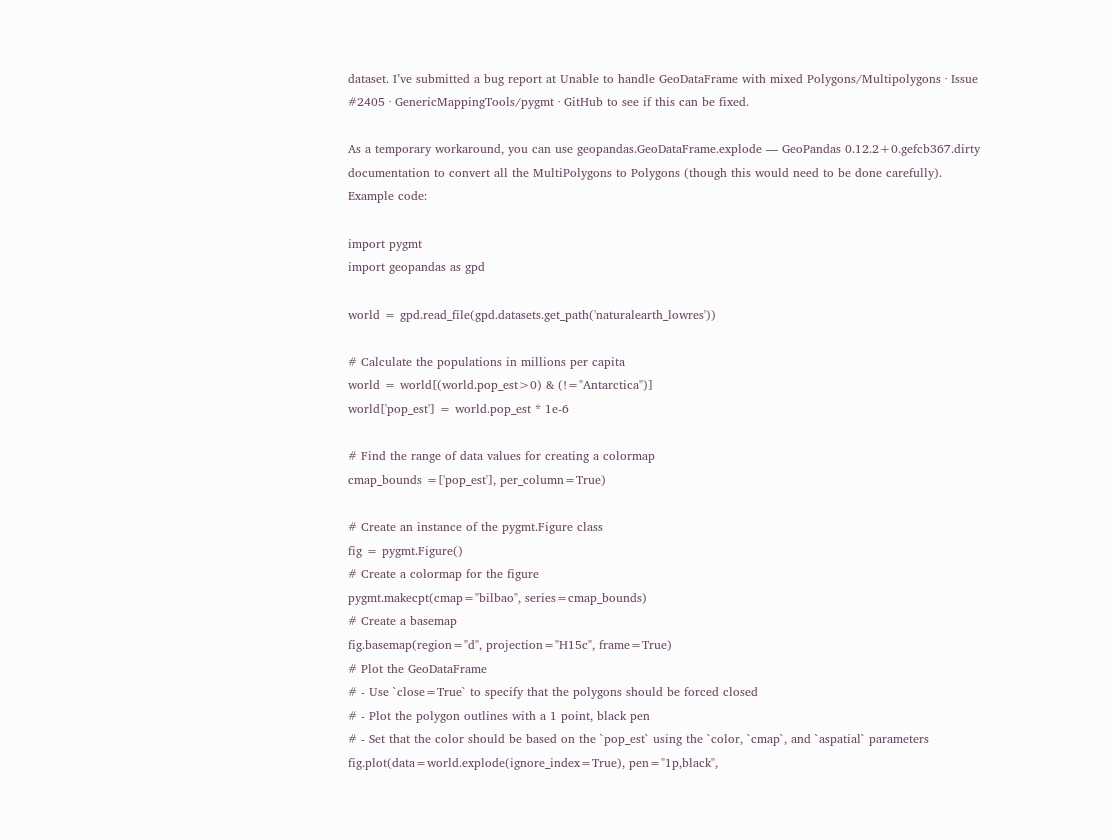dataset. I’ve submitted a bug report at Unable to handle GeoDataFrame with mixed Polygons/Multipolygons · Issue #2405 · GenericMappingTools/pygmt · GitHub to see if this can be fixed.

As a temporary workaround, you can use geopandas.GeoDataFrame.explode — GeoPandas 0.12.2+0.gefcb367.dirty documentation to convert all the MultiPolygons to Polygons (though this would need to be done carefully). Example code:

import pygmt
import geopandas as gpd

world = gpd.read_file(gpd.datasets.get_path('naturalearth_lowres'))

# Calculate the populations in millions per capita
world = world[(world.pop_est>0) & (!="Antarctica")]
world['pop_est'] = world.pop_est * 1e-6

# Find the range of data values for creating a colormap
cmap_bounds =['pop_est'], per_column=True)

# Create an instance of the pygmt.Figure class
fig = pygmt.Figure()
# Create a colormap for the figure
pygmt.makecpt(cmap="bilbao", series=cmap_bounds)
# Create a basemap
fig.basemap(region="d", projection="H15c", frame=True)
# Plot the GeoDataFrame
# - Use `close=True` to specify that the polygons should be forced closed
# - Plot the polygon outlines with a 1 point, black pen
# - Set that the color should be based on the `pop_est` using the `color, `cmap`, and `aspatial` parameters
fig.plot(data=world.explode(ignore_index=True), pen="1p,black",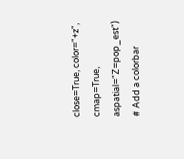close=True, color="+z", cmap=True, aspatial="Z=pop_est")
# Add a colorbar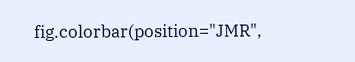fig.colorbar(position="JMR",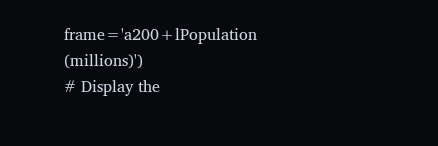frame='a200+lPopulation (millions)')
# Display the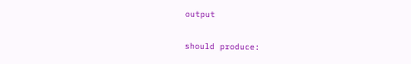output

should produce: